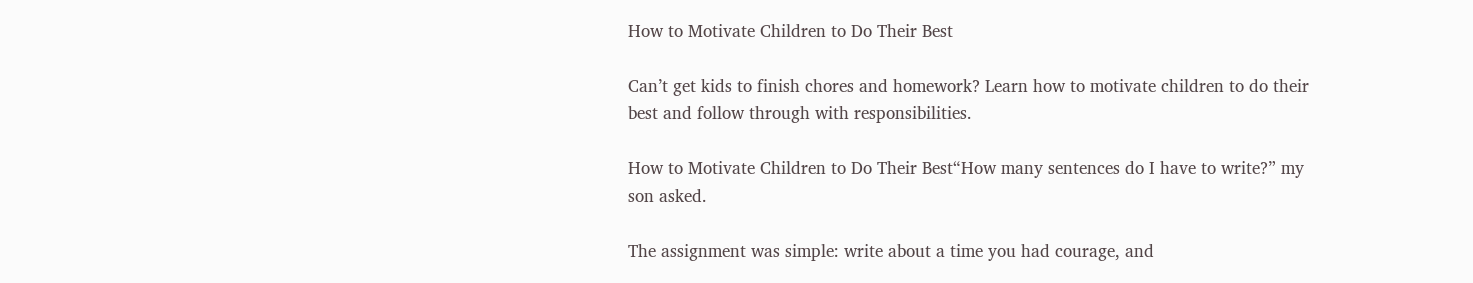How to Motivate Children to Do Their Best

Can’t get kids to finish chores and homework? Learn how to motivate children to do their best and follow through with responsibilities.

How to Motivate Children to Do Their Best“How many sentences do I have to write?” my son asked.

The assignment was simple: write about a time you had courage, and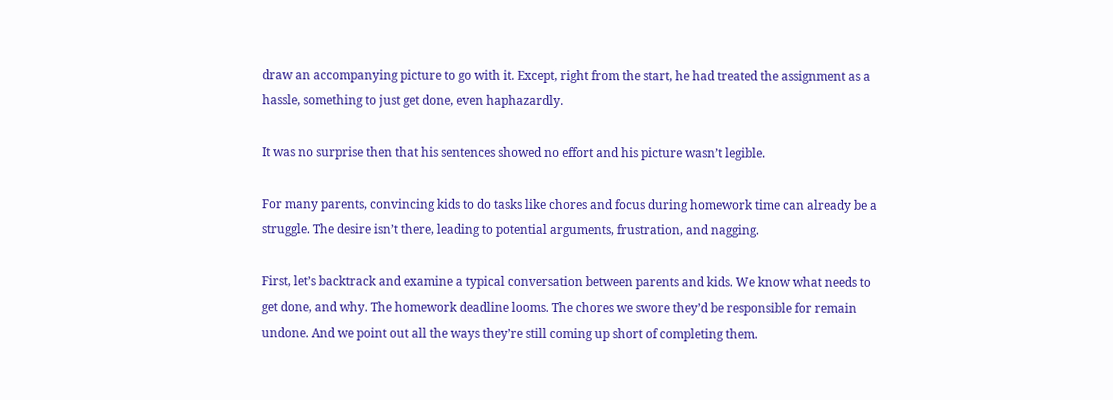draw an accompanying picture to go with it. Except, right from the start, he had treated the assignment as a hassle, something to just get done, even haphazardly.

It was no surprise then that his sentences showed no effort and his picture wasn’t legible.

For many parents, convincing kids to do tasks like chores and focus during homework time can already be a struggle. The desire isn’t there, leading to potential arguments, frustration, and nagging.

First, let’s backtrack and examine a typical conversation between parents and kids. We know what needs to get done, and why. The homework deadline looms. The chores we swore they’d be responsible for remain undone. And we point out all the ways they’re still coming up short of completing them.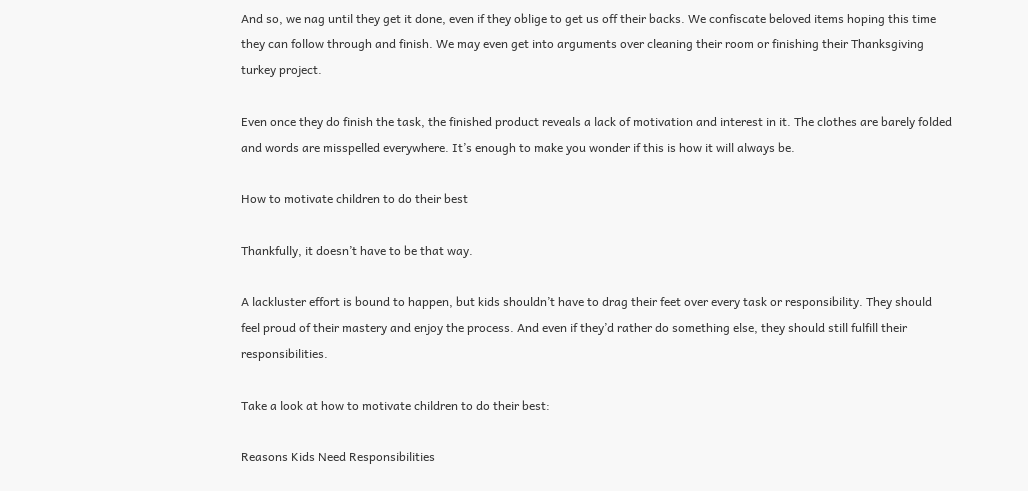And so, we nag until they get it done, even if they oblige to get us off their backs. We confiscate beloved items hoping this time they can follow through and finish. We may even get into arguments over cleaning their room or finishing their Thanksgiving turkey project.

Even once they do finish the task, the finished product reveals a lack of motivation and interest in it. The clothes are barely folded and words are misspelled everywhere. It’s enough to make you wonder if this is how it will always be.

How to motivate children to do their best

Thankfully, it doesn’t have to be that way.

A lackluster effort is bound to happen, but kids shouldn’t have to drag their feet over every task or responsibility. They should feel proud of their mastery and enjoy the process. And even if they’d rather do something else, they should still fulfill their responsibilities.

Take a look at how to motivate children to do their best:

Reasons Kids Need Responsibilities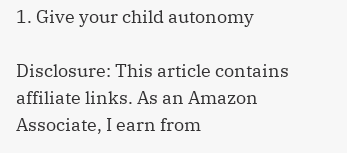1. Give your child autonomy

Disclosure: This article contains affiliate links. As an Amazon Associate, I earn from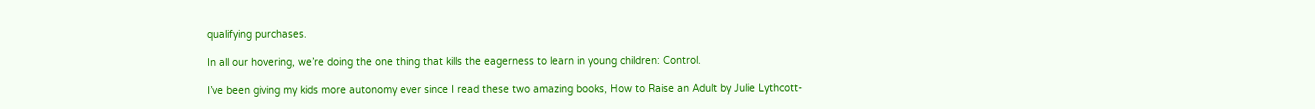qualifying purchases.

In all our hovering, we’re doing the one thing that kills the eagerness to learn in young children: Control.

I’ve been giving my kids more autonomy ever since I read these two amazing books, How to Raise an Adult by Julie Lythcott-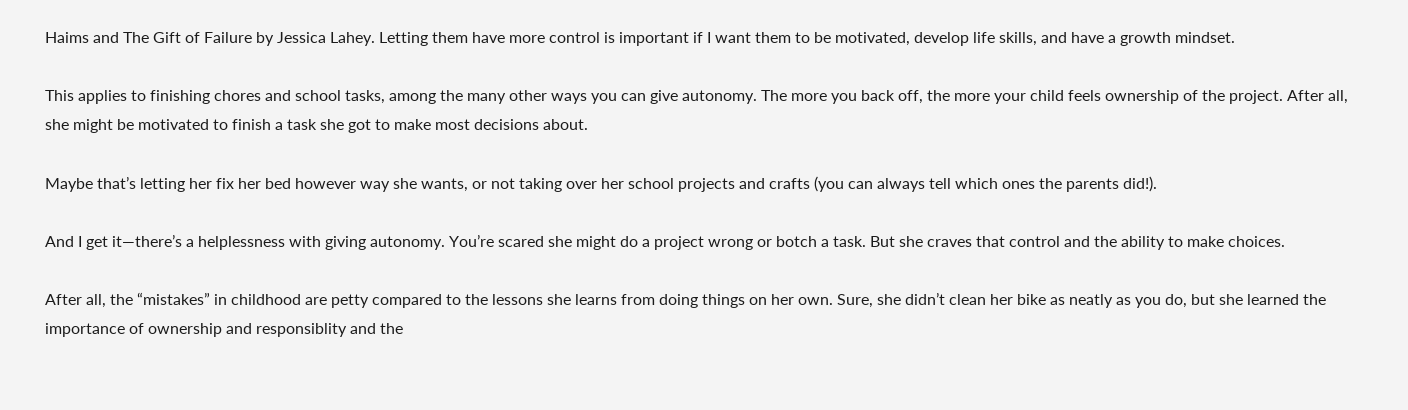Haims and The Gift of Failure by Jessica Lahey. Letting them have more control is important if I want them to be motivated, develop life skills, and have a growth mindset.

This applies to finishing chores and school tasks, among the many other ways you can give autonomy. The more you back off, the more your child feels ownership of the project. After all, she might be motivated to finish a task she got to make most decisions about.

Maybe that’s letting her fix her bed however way she wants, or not taking over her school projects and crafts (you can always tell which ones the parents did!).

And I get it—there’s a helplessness with giving autonomy. You’re scared she might do a project wrong or botch a task. But she craves that control and the ability to make choices.

After all, the “mistakes” in childhood are petty compared to the lessons she learns from doing things on her own. Sure, she didn’t clean her bike as neatly as you do, but she learned the importance of ownership and responsiblity and the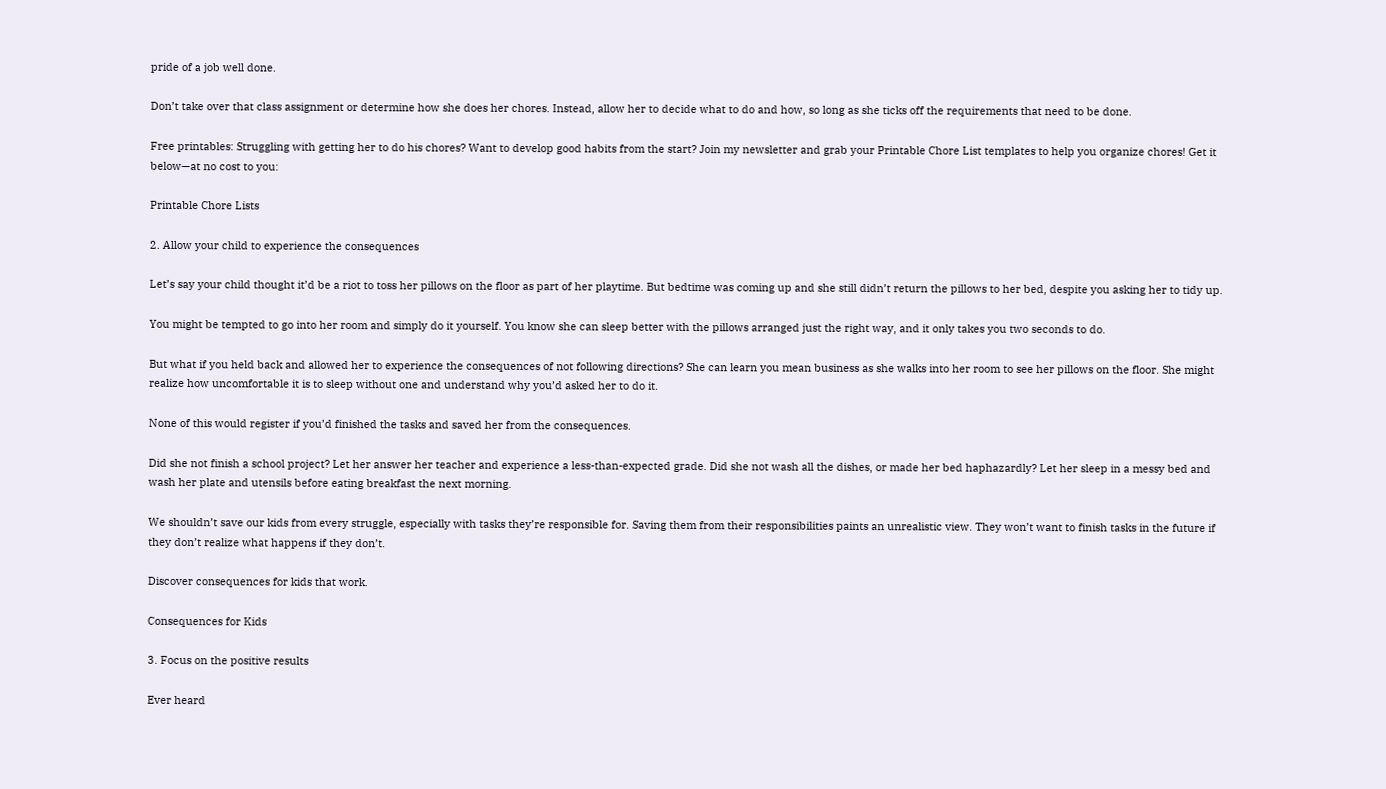pride of a job well done.

Don’t take over that class assignment or determine how she does her chores. Instead, allow her to decide what to do and how, so long as she ticks off the requirements that need to be done.

Free printables: Struggling with getting her to do his chores? Want to develop good habits from the start? Join my newsletter and grab your Printable Chore List templates to help you organize chores! Get it below—at no cost to you:

Printable Chore Lists

2. Allow your child to experience the consequences

Let’s say your child thought it’d be a riot to toss her pillows on the floor as part of her playtime. But bedtime was coming up and she still didn’t return the pillows to her bed, despite you asking her to tidy up.

You might be tempted to go into her room and simply do it yourself. You know she can sleep better with the pillows arranged just the right way, and it only takes you two seconds to do.

But what if you held back and allowed her to experience the consequences of not following directions? She can learn you mean business as she walks into her room to see her pillows on the floor. She might realize how uncomfortable it is to sleep without one and understand why you’d asked her to do it.

None of this would register if you’d finished the tasks and saved her from the consequences.

Did she not finish a school project? Let her answer her teacher and experience a less-than-expected grade. Did she not wash all the dishes, or made her bed haphazardly? Let her sleep in a messy bed and wash her plate and utensils before eating breakfast the next morning.

We shouldn’t save our kids from every struggle, especially with tasks they’re responsible for. Saving them from their responsibilities paints an unrealistic view. They won’t want to finish tasks in the future if they don’t realize what happens if they don’t.

Discover consequences for kids that work.

Consequences for Kids

3. Focus on the positive results

Ever heard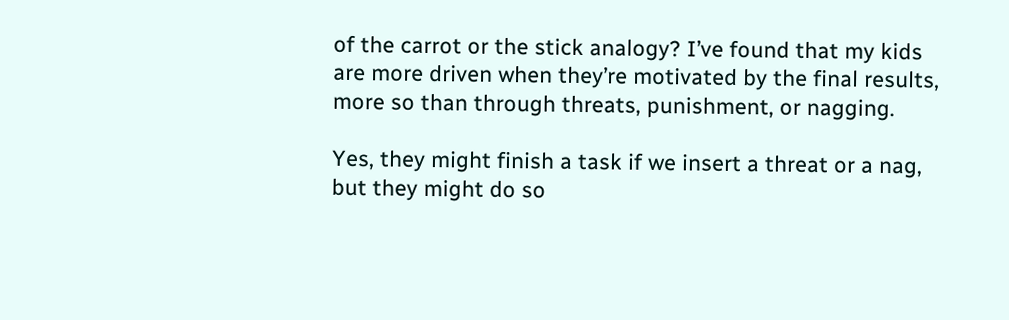of the carrot or the stick analogy? I’ve found that my kids are more driven when they’re motivated by the final results, more so than through threats, punishment, or nagging.

Yes, they might finish a task if we insert a threat or a nag, but they might do so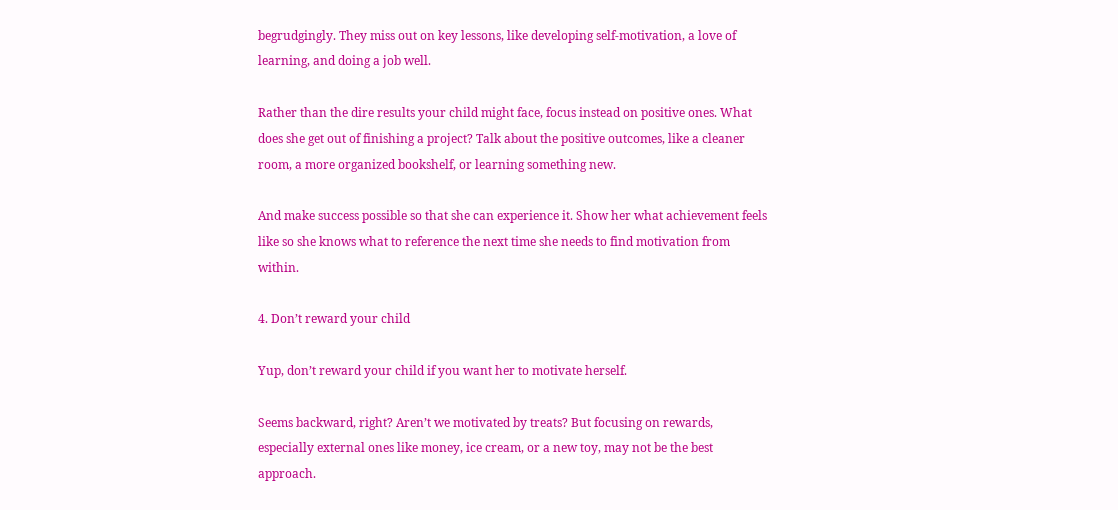begrudgingly. They miss out on key lessons, like developing self-motivation, a love of learning, and doing a job well.

Rather than the dire results your child might face, focus instead on positive ones. What does she get out of finishing a project? Talk about the positive outcomes, like a cleaner room, a more organized bookshelf, or learning something new.

And make success possible so that she can experience it. Show her what achievement feels like so she knows what to reference the next time she needs to find motivation from within.

4. Don’t reward your child

Yup, don’t reward your child if you want her to motivate herself.

Seems backward, right? Aren’t we motivated by treats? But focusing on rewards, especially external ones like money, ice cream, or a new toy, may not be the best approach.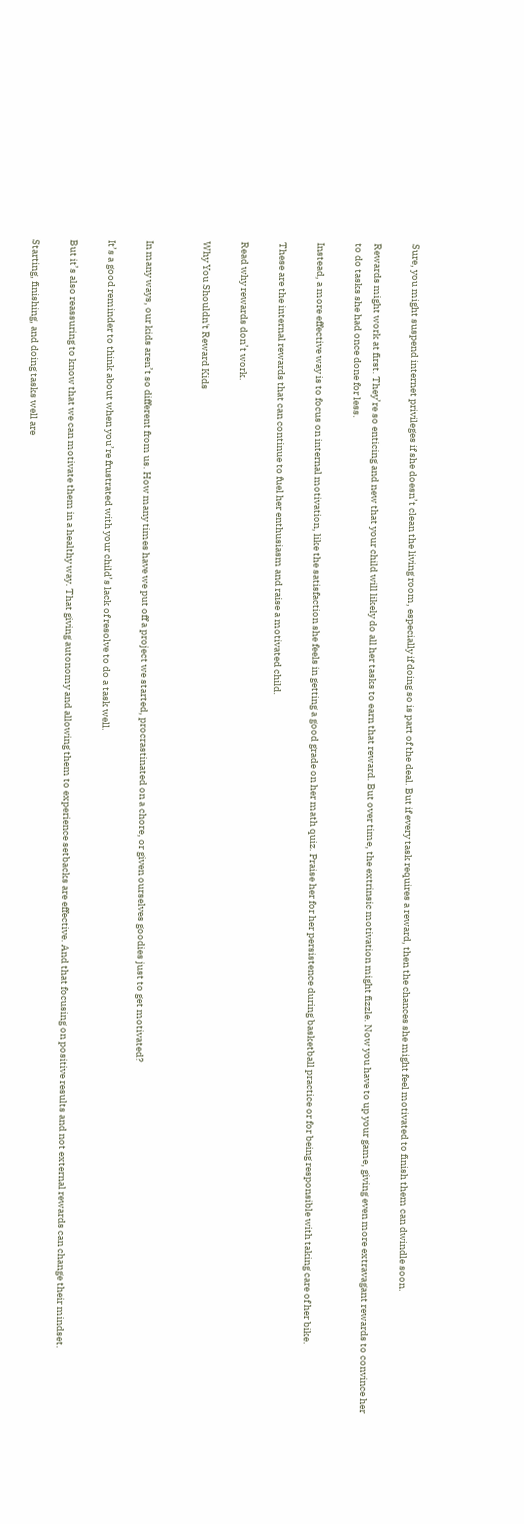Sure, you might suspend internet privileges if she doesn’t clean the living room, especially if doing so is part of the deal. But if every task requires a reward, then the chances she might feel motivated to finish them can dwindle soon.

Rewards might work at first. They’re so enticing and new that your child will likely do all her tasks to earn that reward. But over time, the extrinsic motivation might fizzle. Now you have to up your game, giving even more extravagant rewards to convince her to do tasks she had once done for less.

Instead, a more effective way is to focus on internal motivation, like the satisfaction she feels in getting a good grade on her math quiz. Praise her for her persistence during basketball practice or for being responsible with taking care of her bike.

These are the internal rewards that can continue to fuel her enthusiasm and raise a motivated child.

Read why rewards don’t work.

Why You Shouldn't Reward Kids


In many ways, our kids aren’t so different from us. How many times have we put off a project we started, procrastinated on a chore, or given ourselves goodies just to get motivated?

It’s a good reminder to think about when you’re frustrated with your child’s lack of resolve to do a task well.

But it’s also reassuring to know that we can motivate them in a healthy way. That giving autonomy and allowing them to experience setbacks are effective. And that focusing on positive results and not external rewards can change their mindset.

Starting, finishing, and doing tasks well are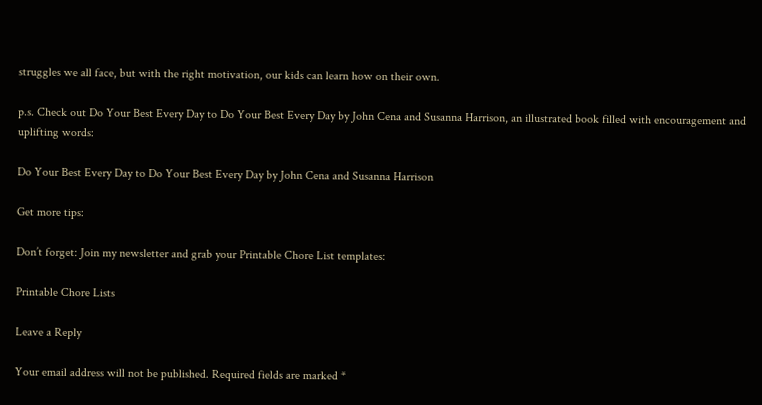struggles we all face, but with the right motivation, our kids can learn how on their own.

p.s. Check out Do Your Best Every Day to Do Your Best Every Day by John Cena and Susanna Harrison, an illustrated book filled with encouragement and uplifting words:

Do Your Best Every Day to Do Your Best Every Day by John Cena and Susanna Harrison

Get more tips:

Don’t forget: Join my newsletter and grab your Printable Chore List templates:

Printable Chore Lists

Leave a Reply

Your email address will not be published. Required fields are marked *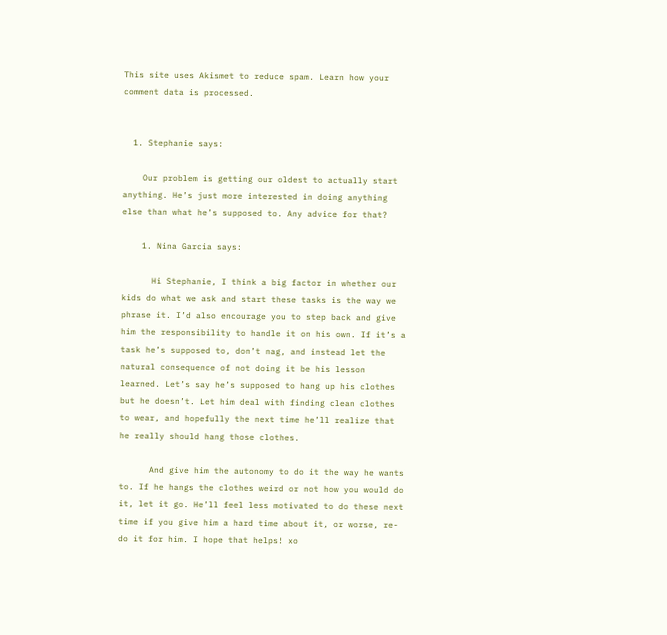This site uses Akismet to reduce spam. Learn how your comment data is processed.


  1. Stephanie says:

    Our problem is getting our oldest to actually start anything. He’s just more interested in doing anything else than what he’s supposed to. Any advice for that?

    1. Nina Garcia says:

      Hi Stephanie, I think a big factor in whether our kids do what we ask and start these tasks is the way we phrase it. I’d also encourage you to step back and give him the responsibility to handle it on his own. If it’s a task he’s supposed to, don’t nag, and instead let the natural consequence of not doing it be his lesson learned. Let’s say he’s supposed to hang up his clothes but he doesn’t. Let him deal with finding clean clothes to wear, and hopefully the next time he’ll realize that he really should hang those clothes.

      And give him the autonomy to do it the way he wants to. If he hangs the clothes weird or not how you would do it, let it go. He’ll feel less motivated to do these next time if you give him a hard time about it, or worse, re-do it for him. I hope that helps! xo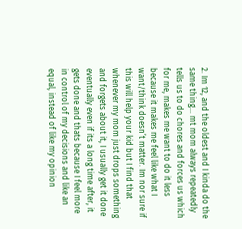2. Im 12, and the oldest and I kinda do the same thing… mt mom always repeatedly tells us to do chores and forces us which for me, makes me want to do it less because it makes me feel like what I want/think doesn’t matter. Im nor sure if this will help your kid but I find that whenever my mom just drops something and forgets about it, I usually get it done eventually even if its a long time after, it gets done and thats because I feel more in control of my decisions and like an equal, instead of like my opinion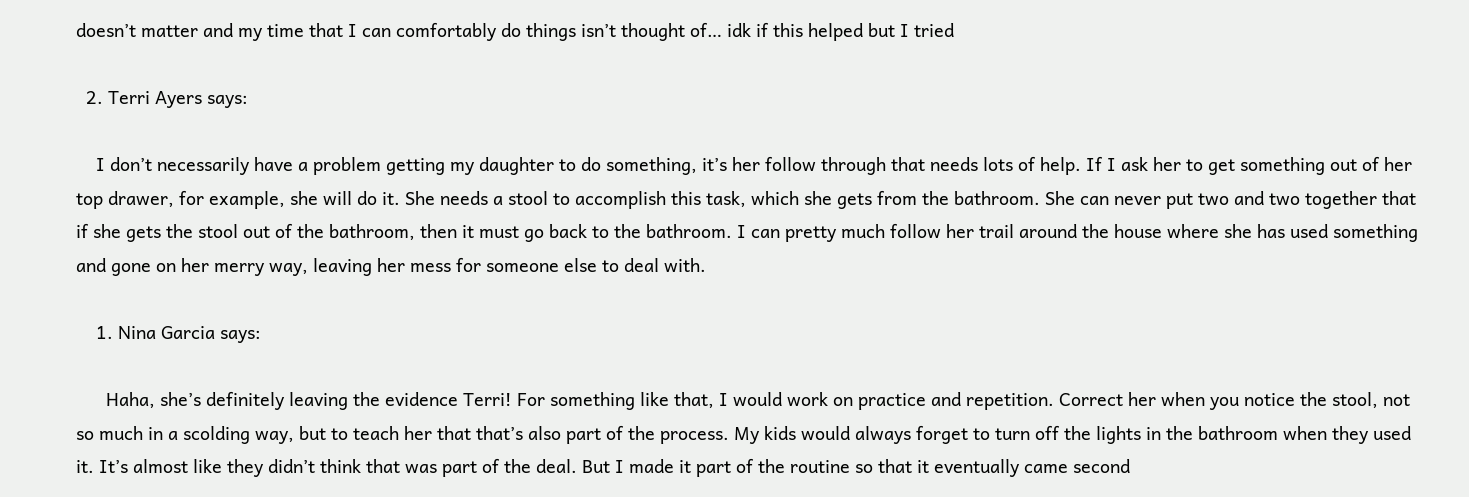doesn’t matter and my time that I can comfortably do things isn’t thought of… idk if this helped but I tried

  2. Terri Ayers says:

    I don’t necessarily have a problem getting my daughter to do something, it’s her follow through that needs lots of help. If I ask her to get something out of her top drawer, for example, she will do it. She needs a stool to accomplish this task, which she gets from the bathroom. She can never put two and two together that if she gets the stool out of the bathroom, then it must go back to the bathroom. I can pretty much follow her trail around the house where she has used something and gone on her merry way, leaving her mess for someone else to deal with.

    1. Nina Garcia says:

      Haha, she’s definitely leaving the evidence Terri! For something like that, I would work on practice and repetition. Correct her when you notice the stool, not so much in a scolding way, but to teach her that that’s also part of the process. My kids would always forget to turn off the lights in the bathroom when they used it. It’s almost like they didn’t think that was part of the deal. But I made it part of the routine so that it eventually came second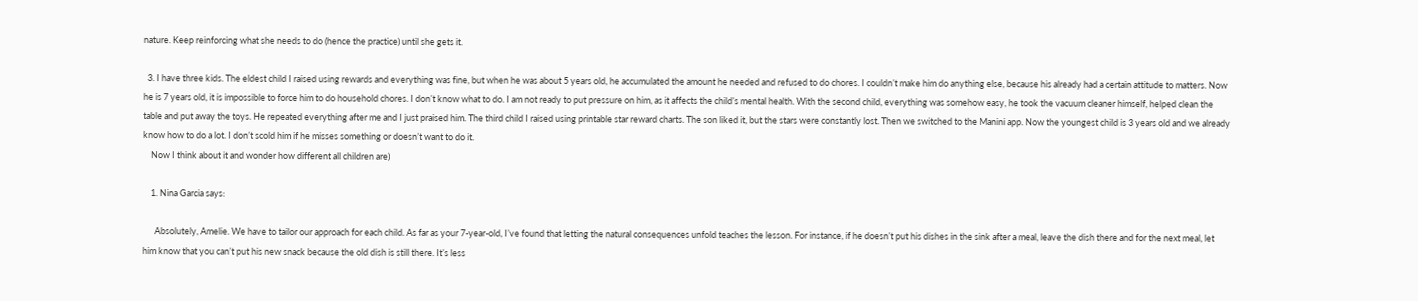nature. Keep reinforcing what she needs to do (hence the practice) until she gets it.

  3. I have three kids. The eldest child I raised using rewards and everything was fine, but when he was about 5 years old, he accumulated the amount he needed and refused to do chores. I couldn’t make him do anything else, because his already had a certain attitude to matters. Now he is 7 years old, it is impossible to force him to do household chores. I don’t know what to do. I am not ready to put pressure on him, as it affects the child’s mental health. With the second child, everything was somehow easy, he took the vacuum cleaner himself, helped clean the table and put away the toys. He repeated everything after me and I just praised him. The third child I raised using printable star reward charts. The son liked it, but the stars were constantly lost. Then we switched to the Manini app. Now the youngest child is 3 years old and we already know how to do a lot. I don’t scold him if he misses something or doesn’t want to do it.
    Now I think about it and wonder how different all children are)

    1. Nina Garcia says:

      Absolutely, Amelie. We have to tailor our approach for each child. As far as your 7-year-old, I’ve found that letting the natural consequences unfold teaches the lesson. For instance, if he doesn’t put his dishes in the sink after a meal, leave the dish there and for the next meal, let him know that you can’t put his new snack because the old dish is still there. It’s less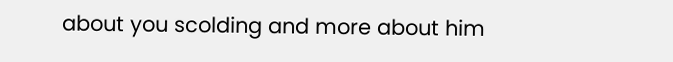about you scolding and more about him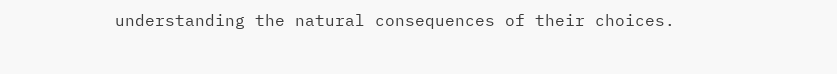understanding the natural consequences of their choices.